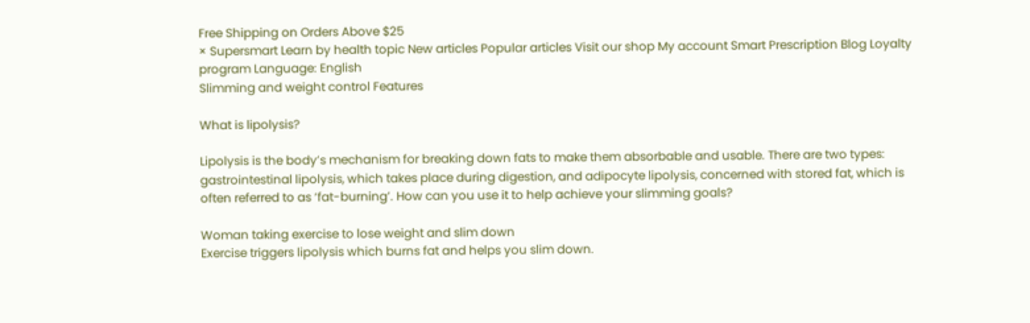Free Shipping on Orders Above $25
× Supersmart Learn by health topic New articles Popular articles Visit our shop My account Smart Prescription Blog Loyalty program Language: English
Slimming and weight control Features

What is lipolysis?

Lipolysis is the body’s mechanism for breaking down fats to make them absorbable and usable. There are two types: gastrointestinal lipolysis, which takes place during digestion, and adipocyte lipolysis, concerned with stored fat, which is often referred to as ‘fat-burning’. How can you use it to help achieve your slimming goals?

Woman taking exercise to lose weight and slim down
Exercise triggers lipolysis which burns fat and helps you slim down.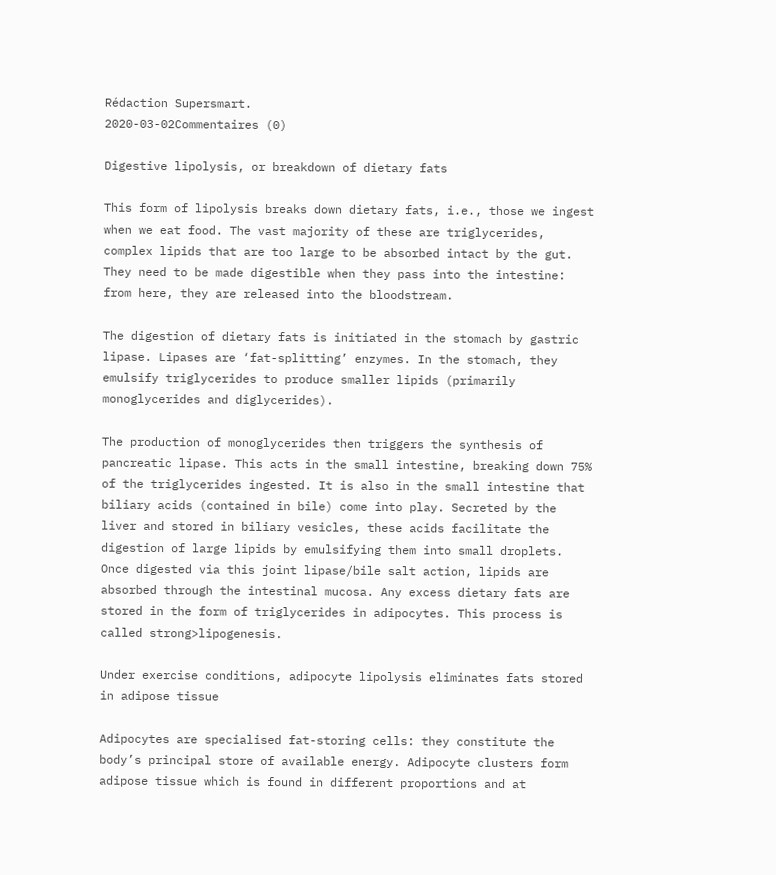Rédaction Supersmart.
2020-03-02Commentaires (0)

Digestive lipolysis, or breakdown of dietary fats

This form of lipolysis breaks down dietary fats, i.e., those we ingest when we eat food. The vast majority of these are triglycerides, complex lipids that are too large to be absorbed intact by the gut. They need to be made digestible when they pass into the intestine: from here, they are released into the bloodstream.

The digestion of dietary fats is initiated in the stomach by gastric lipase. Lipases are ‘fat-splitting’ enzymes. In the stomach, they emulsify triglycerides to produce smaller lipids (primarily monoglycerides and diglycerides).

The production of monoglycerides then triggers the synthesis of pancreatic lipase. This acts in the small intestine, breaking down 75% of the triglycerides ingested. It is also in the small intestine that biliary acids (contained in bile) come into play. Secreted by the liver and stored in biliary vesicles, these acids facilitate the digestion of large lipids by emulsifying them into small droplets. Once digested via this joint lipase/bile salt action, lipids are absorbed through the intestinal mucosa. Any excess dietary fats are stored in the form of triglycerides in adipocytes. This process is called strong>lipogenesis.

Under exercise conditions, adipocyte lipolysis eliminates fats stored in adipose tissue

Adipocytes are specialised fat-storing cells: they constitute the body’s principal store of available energy. Adipocyte clusters form adipose tissue which is found in different proportions and at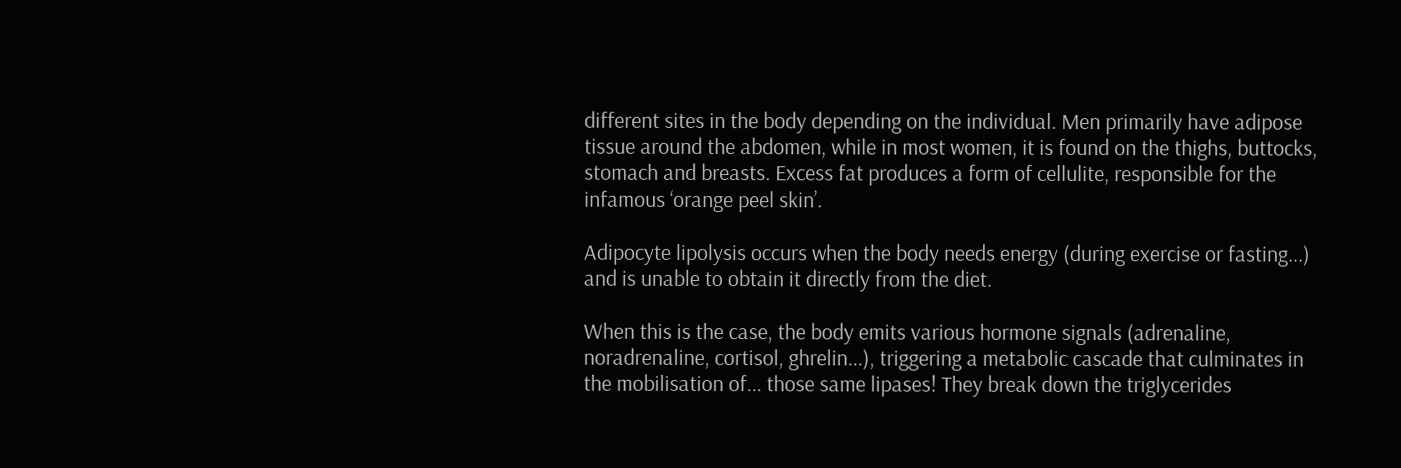different sites in the body depending on the individual. Men primarily have adipose tissue around the abdomen, while in most women, it is found on the thighs, buttocks, stomach and breasts. Excess fat produces a form of cellulite, responsible for the infamous ‘orange peel skin’.

Adipocyte lipolysis occurs when the body needs energy (during exercise or fasting...) and is unable to obtain it directly from the diet.

When this is the case, the body emits various hormone signals (adrenaline, noradrenaline, cortisol, ghrelin...), triggering a metabolic cascade that culminates in the mobilisation of... those same lipases! They break down the triglycerides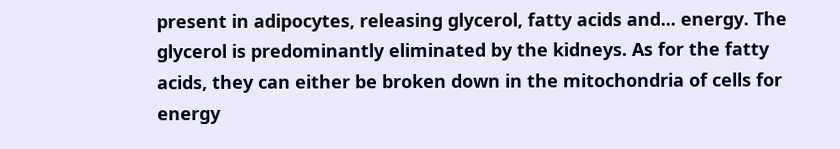present in adipocytes, releasing glycerol, fatty acids and... energy. The glycerol is predominantly eliminated by the kidneys. As for the fatty acids, they can either be broken down in the mitochondria of cells for energy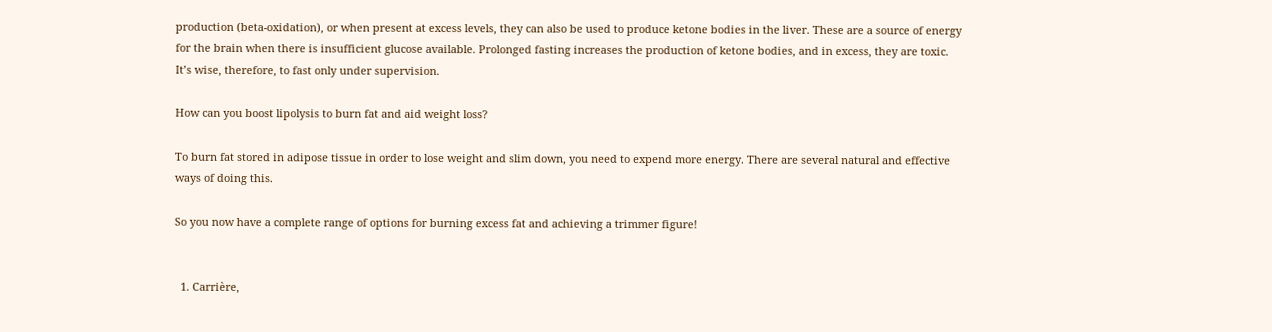production (beta-oxidation), or when present at excess levels, they can also be used to produce ketone bodies in the liver. These are a source of energy for the brain when there is insufficient glucose available. Prolonged fasting increases the production of ketone bodies, and in excess, they are toxic. It’s wise, therefore, to fast only under supervision.

How can you boost lipolysis to burn fat and aid weight loss?

To burn fat stored in adipose tissue in order to lose weight and slim down, you need to expend more energy. There are several natural and effective ways of doing this.

So you now have a complete range of options for burning excess fat and achieving a trimmer figure!


  1. Carrière,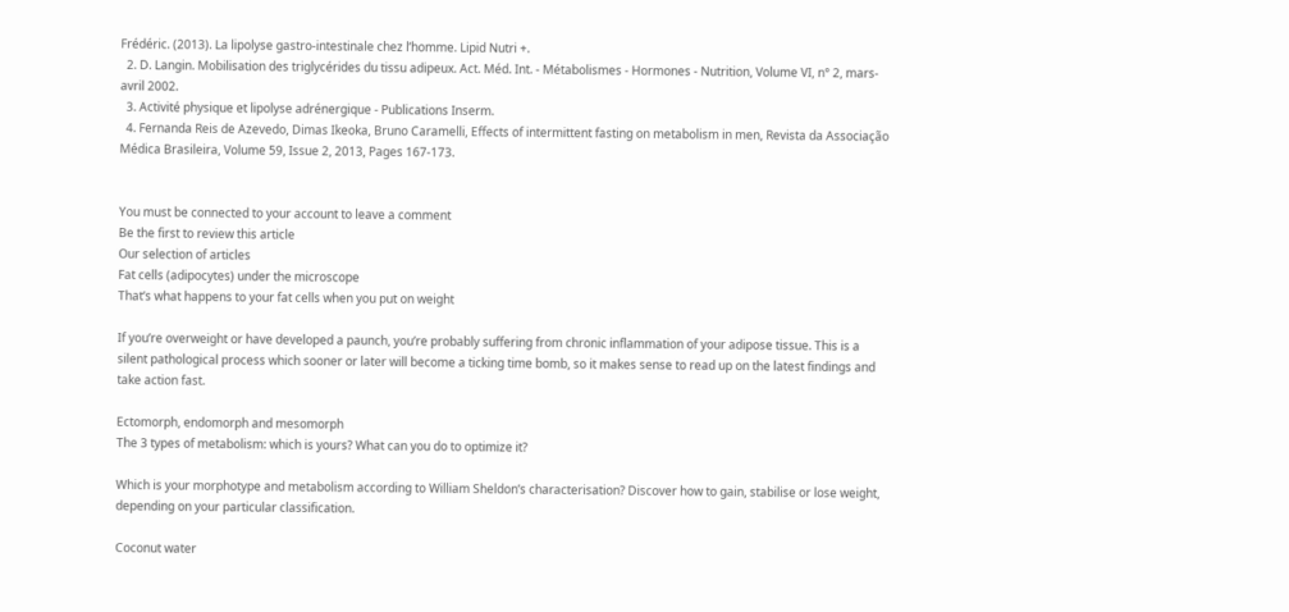Frédéric. (2013). La lipolyse gastro-intestinale chez l’homme. Lipid Nutri +.
  2. D. Langin. Mobilisation des triglycérides du tissu adipeux. Act. Méd. Int. - Métabolismes - Hormones - Nutrition, Volume VI, n° 2, mars-avril 2002.
  3. Activité physique et lipolyse adrénergique - Publications Inserm.
  4. Fernanda Reis de Azevedo, Dimas Ikeoka, Bruno Caramelli, Effects of intermittent fasting on metabolism in men, Revista da Associação Médica Brasileira, Volume 59, Issue 2, 2013, Pages 167-173.


You must be connected to your account to leave a comment
Be the first to review this article
Our selection of articles
Fat cells (adipocytes) under the microscope
That’s what happens to your fat cells when you put on weight

If you’re overweight or have developed a paunch, you’re probably suffering from chronic inflammation of your adipose tissue. This is a silent pathological process which sooner or later will become a ticking time bomb, so it makes sense to read up on the latest findings and take action fast.

Ectomorph, endomorph and mesomorph
The 3 types of metabolism: which is yours? What can you do to optimize it?

Which is your morphotype and metabolism according to William Sheldon’s characterisation? Discover how to gain, stabilise or lose weight, depending on your particular classification.

Coconut water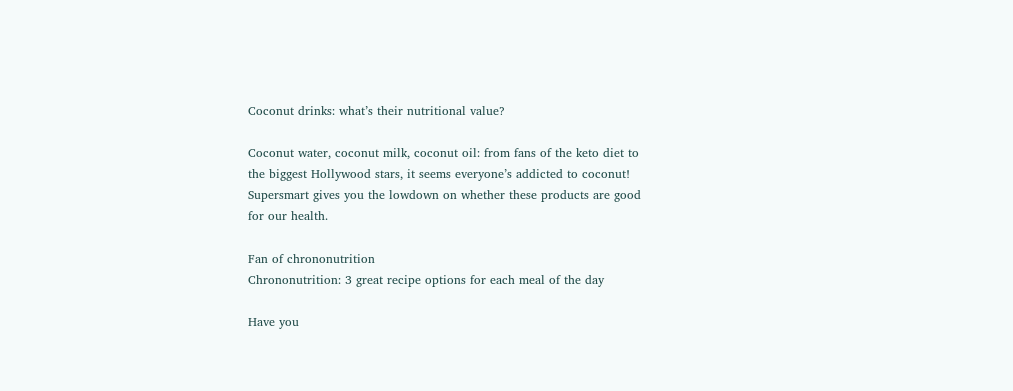Coconut drinks: what’s their nutritional value?

Coconut water, coconut milk, coconut oil: from fans of the keto diet to the biggest Hollywood stars, it seems everyone’s addicted to coconut! Supersmart gives you the lowdown on whether these products are good for our health.

Fan of chrononutrition
Chrononutrition: 3 great recipe options for each meal of the day

Have you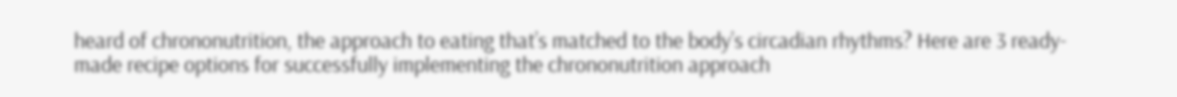heard of chrononutrition, the approach to eating that’s matched to the body’s circadian rhythms? Here are 3 ready-made recipe options for successfully implementing the chrononutrition approach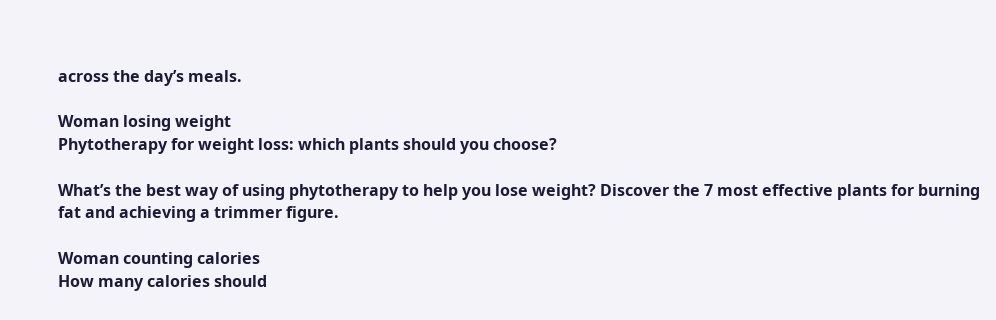across the day’s meals.

Woman losing weight
Phytotherapy for weight loss: which plants should you choose?

What’s the best way of using phytotherapy to help you lose weight? Discover the 7 most effective plants for burning fat and achieving a trimmer figure.

Woman counting calories
How many calories should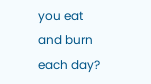you eat and burn each day?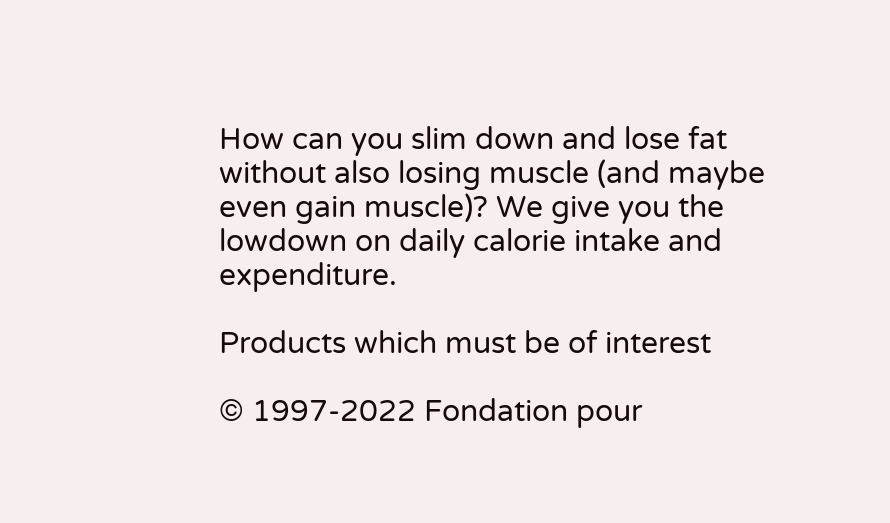How can you slim down and lose fat without also losing muscle (and maybe even gain muscle)? We give you the lowdown on daily calorie intake and expenditure.

Products which must be of interest

© 1997-2022 Fondation pour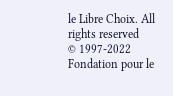le Libre Choix. All rights reserved
© 1997-2022 Fondation pour le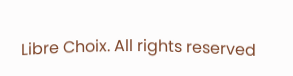Libre Choix. All rights reserved